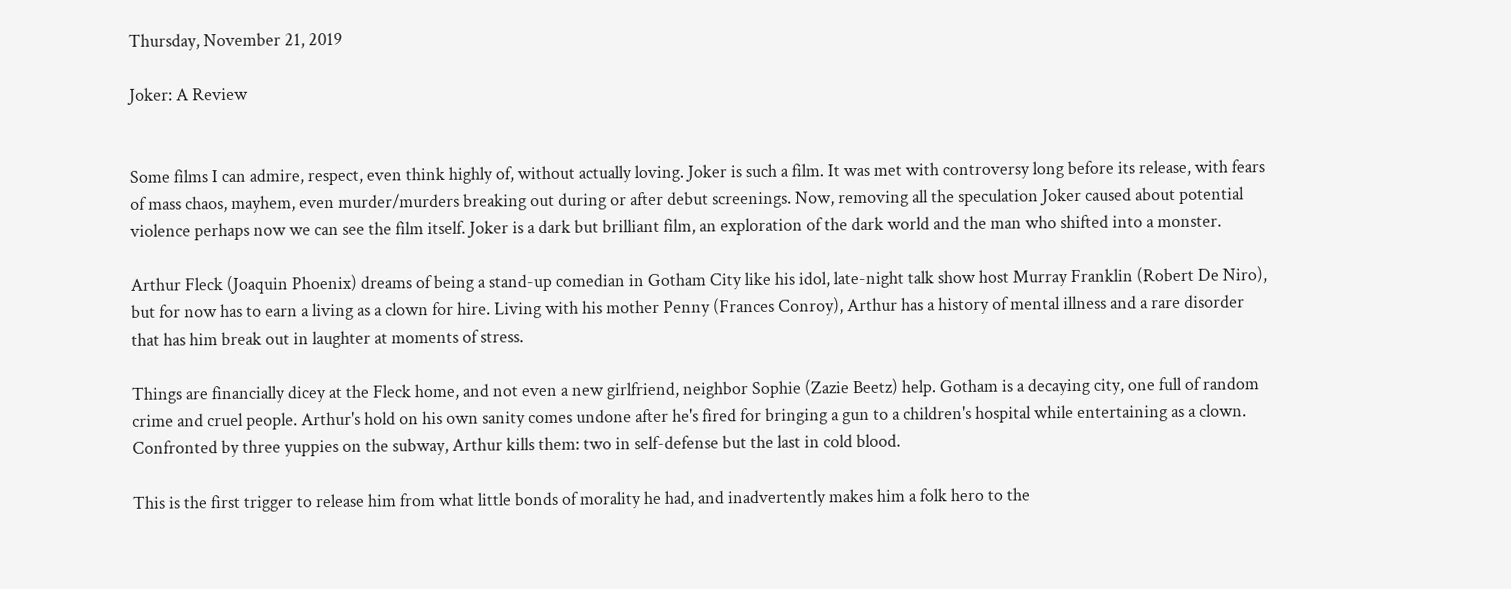Thursday, November 21, 2019

Joker: A Review


Some films I can admire, respect, even think highly of, without actually loving. Joker is such a film. It was met with controversy long before its release, with fears of mass chaos, mayhem, even murder/murders breaking out during or after debut screenings. Now, removing all the speculation Joker caused about potential violence perhaps now we can see the film itself. Joker is a dark but brilliant film, an exploration of the dark world and the man who shifted into a monster.

Arthur Fleck (Joaquin Phoenix) dreams of being a stand-up comedian in Gotham City like his idol, late-night talk show host Murray Franklin (Robert De Niro), but for now has to earn a living as a clown for hire. Living with his mother Penny (Frances Conroy), Arthur has a history of mental illness and a rare disorder that has him break out in laughter at moments of stress.

Things are financially dicey at the Fleck home, and not even a new girlfriend, neighbor Sophie (Zazie Beetz) help. Gotham is a decaying city, one full of random crime and cruel people. Arthur's hold on his own sanity comes undone after he's fired for bringing a gun to a children's hospital while entertaining as a clown. Confronted by three yuppies on the subway, Arthur kills them: two in self-defense but the last in cold blood.

This is the first trigger to release him from what little bonds of morality he had, and inadvertently makes him a folk hero to the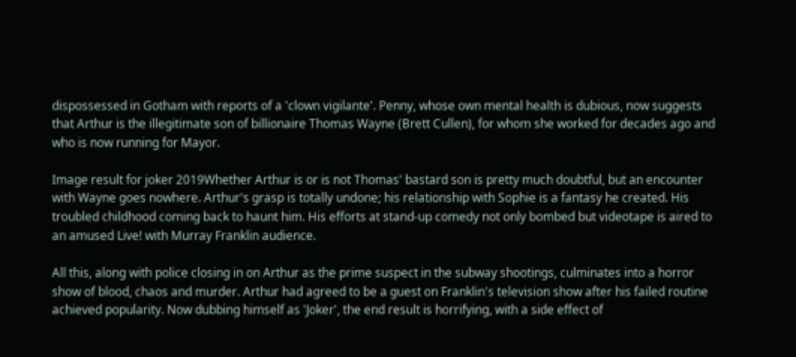dispossessed in Gotham with reports of a 'clown vigilante'. Penny, whose own mental health is dubious, now suggests that Arthur is the illegitimate son of billionaire Thomas Wayne (Brett Cullen), for whom she worked for decades ago and who is now running for Mayor.

Image result for joker 2019Whether Arthur is or is not Thomas' bastard son is pretty much doubtful, but an encounter with Wayne goes nowhere. Arthur's grasp is totally undone; his relationship with Sophie is a fantasy he created. His troubled childhood coming back to haunt him. His efforts at stand-up comedy not only bombed but videotape is aired to an amused Live! with Murray Franklin audience.

All this, along with police closing in on Arthur as the prime suspect in the subway shootings, culminates into a horror show of blood, chaos and murder. Arthur had agreed to be a guest on Franklin's television show after his failed routine achieved popularity. Now dubbing himself as 'Joker', the end result is horrifying, with a side effect of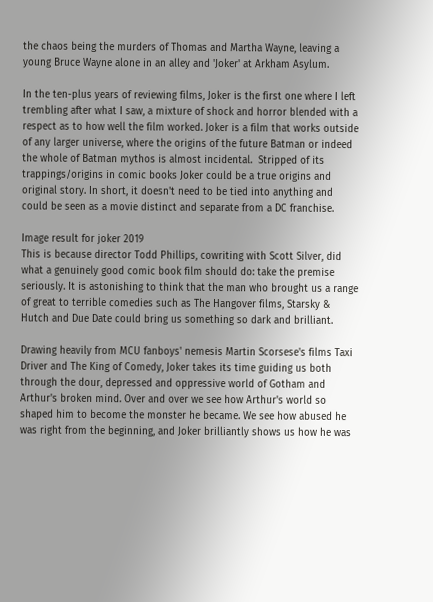the chaos being the murders of Thomas and Martha Wayne, leaving a young Bruce Wayne alone in an alley and 'Joker' at Arkham Asylum.

In the ten-plus years of reviewing films, Joker is the first one where I left trembling after what I saw, a mixture of shock and horror blended with a respect as to how well the film worked. Joker is a film that works outside of any larger universe, where the origins of the future Batman or indeed the whole of Batman mythos is almost incidental.  Stripped of its trappings/origins in comic books Joker could be a true origins and original story. In short, it doesn't need to be tied into anything and could be seen as a movie distinct and separate from a DC franchise.

Image result for joker 2019
This is because director Todd Phillips, cowriting with Scott Silver, did what a genuinely good comic book film should do: take the premise seriously. It is astonishing to think that the man who brought us a range of great to terrible comedies such as The Hangover films, Starsky & Hutch and Due Date could bring us something so dark and brilliant.

Drawing heavily from MCU fanboys' nemesis Martin Scorsese's films Taxi Driver and The King of Comedy, Joker takes its time guiding us both through the dour, depressed and oppressive world of Gotham and Arthur's broken mind. Over and over we see how Arthur's world so shaped him to become the monster he became. We see how abused he was right from the beginning, and Joker brilliantly shows us how he was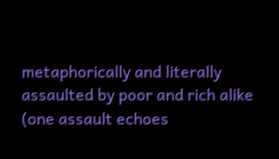metaphorically and literally assaulted by poor and rich alike (one assault echoes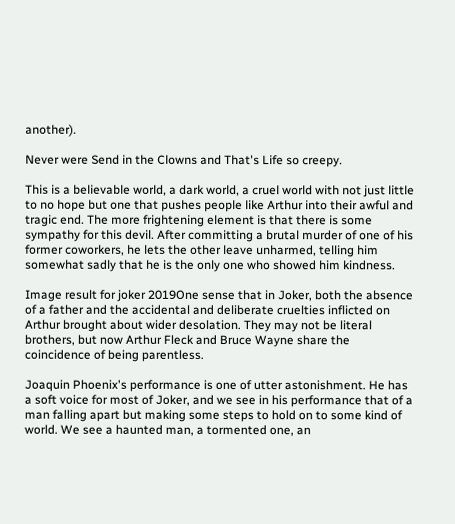another).

Never were Send in the Clowns and That's Life so creepy.

This is a believable world, a dark world, a cruel world with not just little to no hope but one that pushes people like Arthur into their awful and tragic end. The more frightening element is that there is some sympathy for this devil. After committing a brutal murder of one of his former coworkers, he lets the other leave unharmed, telling him somewhat sadly that he is the only one who showed him kindness.

Image result for joker 2019One sense that in Joker, both the absence of a father and the accidental and deliberate cruelties inflicted on Arthur brought about wider desolation. They may not be literal brothers, but now Arthur Fleck and Bruce Wayne share the coincidence of being parentless.

Joaquin Phoenix's performance is one of utter astonishment. He has a soft voice for most of Joker, and we see in his performance that of a man falling apart but making some steps to hold on to some kind of world. We see a haunted man, a tormented one, an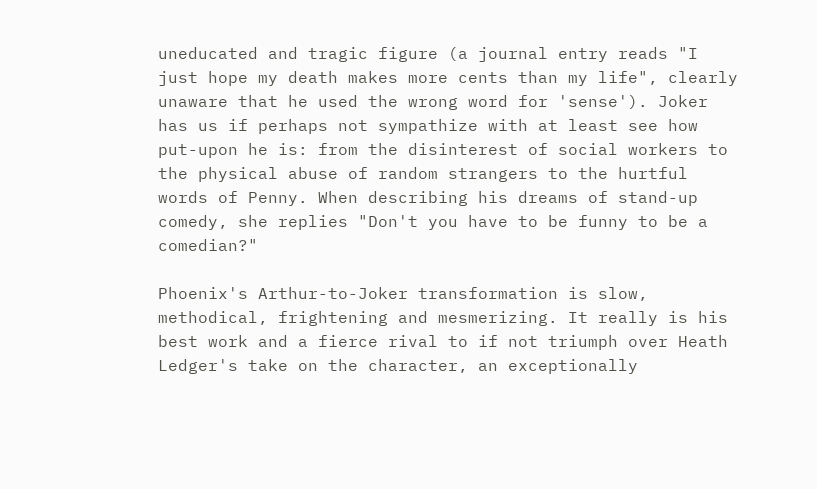uneducated and tragic figure (a journal entry reads "I just hope my death makes more cents than my life", clearly unaware that he used the wrong word for 'sense'). Joker has us if perhaps not sympathize with at least see how put-upon he is: from the disinterest of social workers to the physical abuse of random strangers to the hurtful words of Penny. When describing his dreams of stand-up comedy, she replies "Don't you have to be funny to be a comedian?"

Phoenix's Arthur-to-Joker transformation is slow, methodical, frightening and mesmerizing. It really is his best work and a fierce rival to if not triumph over Heath Ledger's take on the character, an exceptionally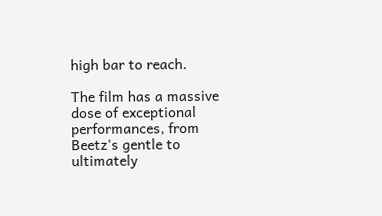high bar to reach.

The film has a massive dose of exceptional performances, from Beetz's gentle to ultimately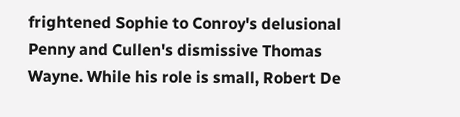frightened Sophie to Conroy's delusional Penny and Cullen's dismissive Thomas Wayne. While his role is small, Robert De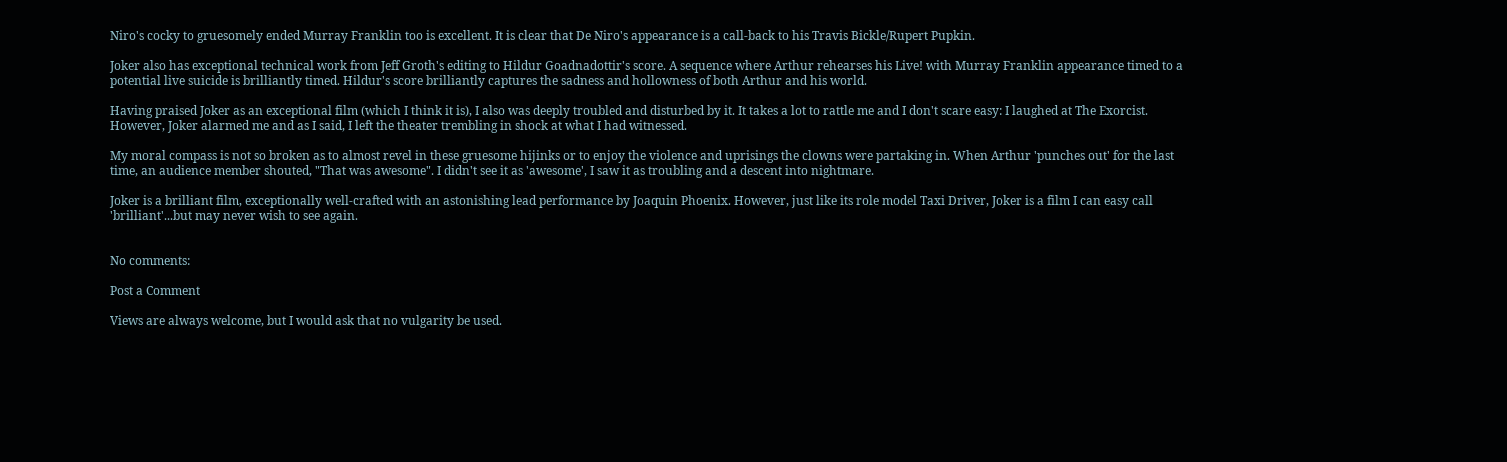Niro's cocky to gruesomely ended Murray Franklin too is excellent. It is clear that De Niro's appearance is a call-back to his Travis Bickle/Rupert Pupkin.

Joker also has exceptional technical work from Jeff Groth's editing to Hildur Goadnadottir's score. A sequence where Arthur rehearses his Live! with Murray Franklin appearance timed to a potential live suicide is brilliantly timed. Hildur's score brilliantly captures the sadness and hollowness of both Arthur and his world.

Having praised Joker as an exceptional film (which I think it is), I also was deeply troubled and disturbed by it. It takes a lot to rattle me and I don't scare easy: I laughed at The Exorcist. However, Joker alarmed me and as I said, I left the theater trembling in shock at what I had witnessed.

My moral compass is not so broken as to almost revel in these gruesome hijinks or to enjoy the violence and uprisings the clowns were partaking in. When Arthur 'punches out' for the last time, an audience member shouted, "That was awesome". I didn't see it as 'awesome', I saw it as troubling and a descent into nightmare.

Joker is a brilliant film, exceptionally well-crafted with an astonishing lead performance by Joaquin Phoenix. However, just like its role model Taxi Driver, Joker is a film I can easy call 'brilliant'...but may never wish to see again.


No comments:

Post a Comment

Views are always welcome, but I would ask that no vulgarity be used.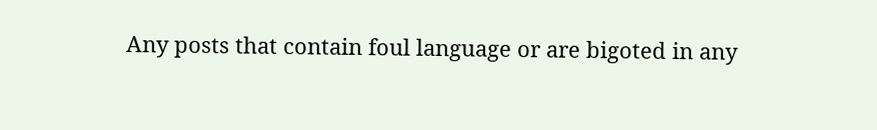Any posts that contain foul language or are bigoted in any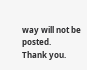way will not be posted.
Thank you.